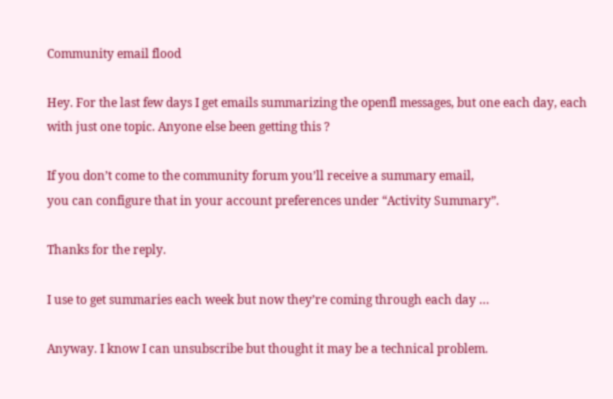Community email flood

Hey. For the last few days I get emails summarizing the openfl messages, but one each day, each with just one topic. Anyone else been getting this ?

If you don’t come to the community forum you’ll receive a summary email,
you can configure that in your account preferences under “Activity Summary”.

Thanks for the reply.

I use to get summaries each week but now they’re coming through each day …

Anyway. I know I can unsubscribe but thought it may be a technical problem.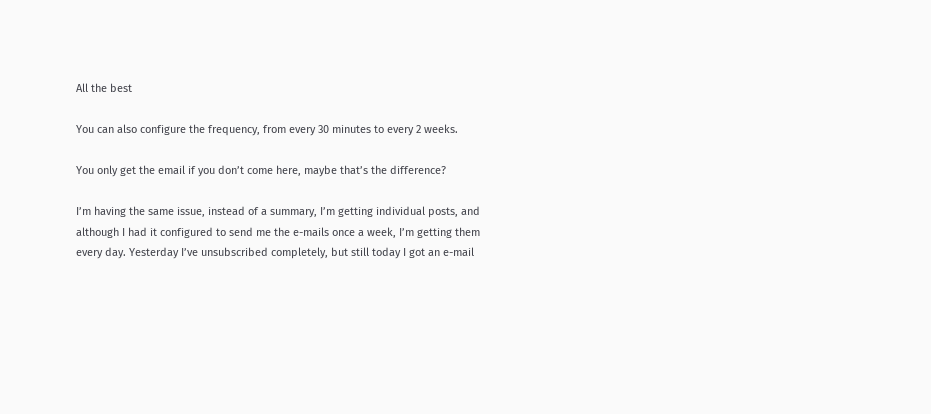All the best

You can also configure the frequency, from every 30 minutes to every 2 weeks.

You only get the email if you don’t come here, maybe that’s the difference?

I’m having the same issue, instead of a summary, I’m getting individual posts, and although I had it configured to send me the e-mails once a week, I’m getting them every day. Yesterday I’ve unsubscribed completely, but still today I got an e-mail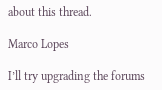about this thread.

Marco Lopes

I’ll try upgrading the forums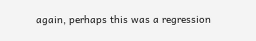again, perhaps this was a regression